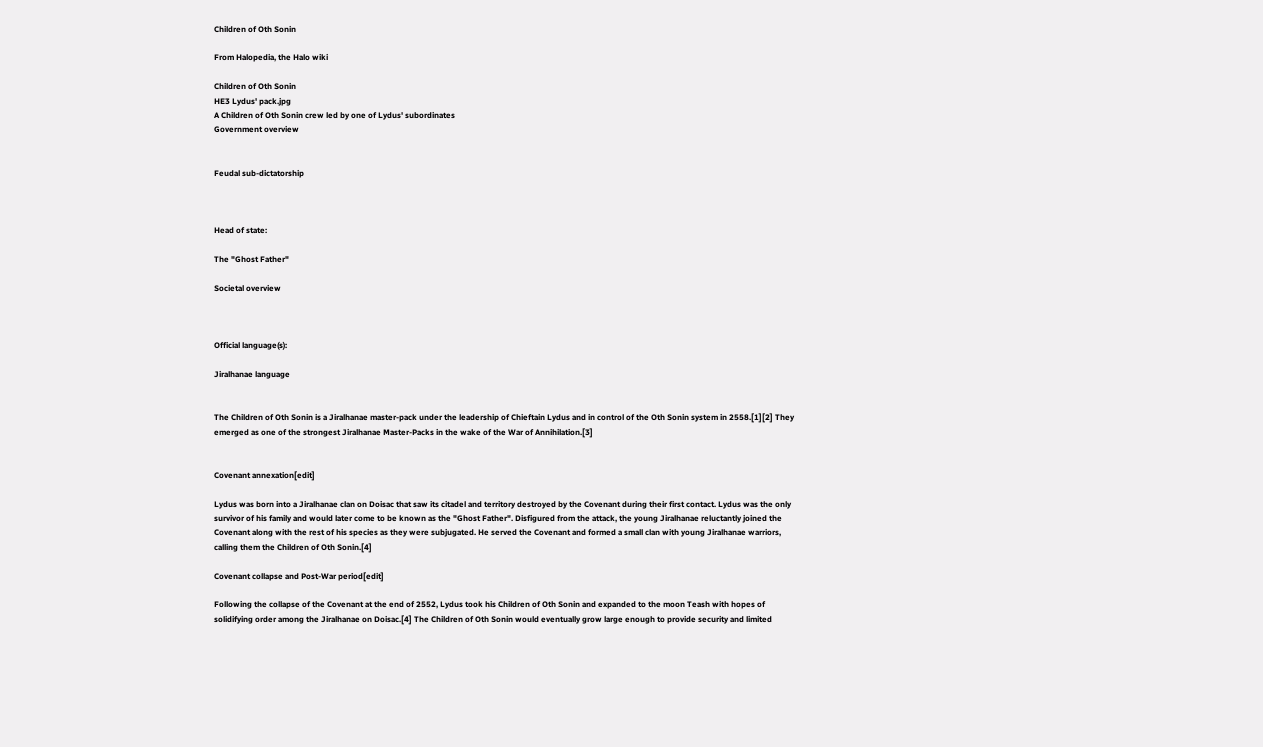Children of Oth Sonin

From Halopedia, the Halo wiki

Children of Oth Sonin
HE3 Lydus' pack.jpg
A Children of Oth Sonin crew led by one of Lydus' subordinates
Government overview


Feudal sub-dictatorship



Head of state:

The "Ghost Father"

Societal overview



Official language(s):

Jiralhanae language


The Children of Oth Sonin is a Jiralhanae master-pack under the leadership of Chieftain Lydus and in control of the Oth Sonin system in 2558.[1][2] They emerged as one of the strongest Jiralhanae Master-Packs in the wake of the War of Annihilation.[3]


Covenant annexation[edit]

Lydus was born into a Jiralhanae clan on Doisac that saw its citadel and territory destroyed by the Covenant during their first contact. Lydus was the only survivor of his family and would later come to be known as the "Ghost Father". Disfigured from the attack, the young Jiralhanae reluctantly joined the Covenant along with the rest of his species as they were subjugated. He served the Covenant and formed a small clan with young Jiralhanae warriors, calling them the Children of Oth Sonin.[4]

Covenant collapse and Post-War period[edit]

Following the collapse of the Covenant at the end of 2552, Lydus took his Children of Oth Sonin and expanded to the moon Teash with hopes of solidifying order among the Jiralhanae on Doisac.[4] The Children of Oth Sonin would eventually grow large enough to provide security and limited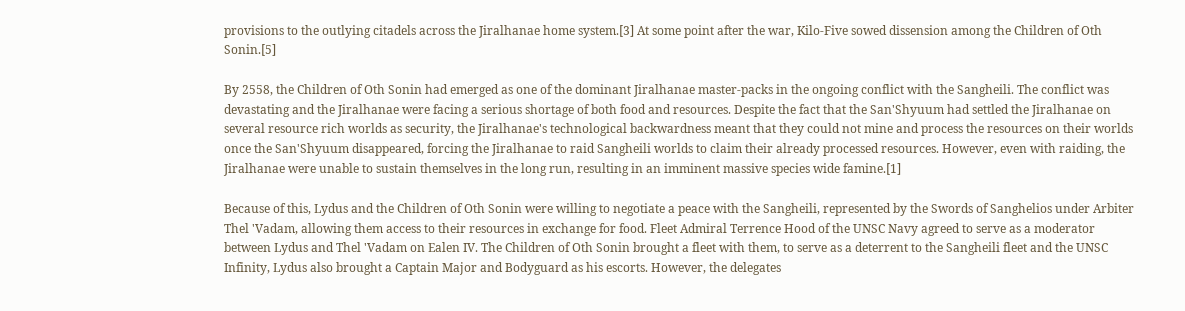provisions to the outlying citadels across the Jiralhanae home system.[3] At some point after the war, Kilo-Five sowed dissension among the Children of Oth Sonin.[5]

By 2558, the Children of Oth Sonin had emerged as one of the dominant Jiralhanae master-packs in the ongoing conflict with the Sangheili. The conflict was devastating and the Jiralhanae were facing a serious shortage of both food and resources. Despite the fact that the San'Shyuum had settled the Jiralhanae on several resource rich worlds as security, the Jiralhanae's technological backwardness meant that they could not mine and process the resources on their worlds once the San'Shyuum disappeared, forcing the Jiralhanae to raid Sangheili worlds to claim their already processed resources. However, even with raiding, the Jiralhanae were unable to sustain themselves in the long run, resulting in an imminent massive species wide famine.[1]

Because of this, Lydus and the Children of Oth Sonin were willing to negotiate a peace with the Sangheili, represented by the Swords of Sanghelios under Arbiter Thel 'Vadam, allowing them access to their resources in exchange for food. Fleet Admiral Terrence Hood of the UNSC Navy agreed to serve as a moderator between Lydus and Thel 'Vadam on Ealen IV. The Children of Oth Sonin brought a fleet with them, to serve as a deterrent to the Sangheili fleet and the UNSC Infinity, Lydus also brought a Captain Major and Bodyguard as his escorts. However, the delegates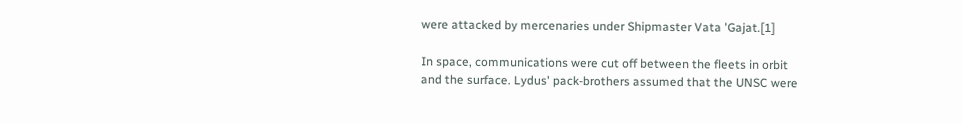were attacked by mercenaries under Shipmaster Vata 'Gajat.[1]

In space, communications were cut off between the fleets in orbit and the surface. Lydus' pack-brothers assumed that the UNSC were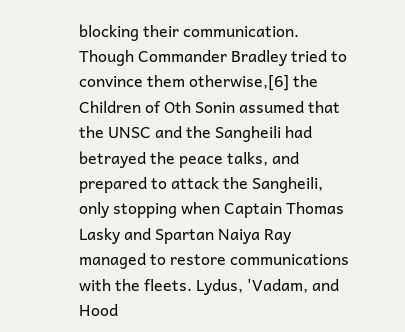blocking their communication. Though Commander Bradley tried to convince them otherwise,[6] the Children of Oth Sonin assumed that the UNSC and the Sangheili had betrayed the peace talks, and prepared to attack the Sangheili, only stopping when Captain Thomas Lasky and Spartan Naiya Ray managed to restore communications with the fleets. Lydus, 'Vadam, and Hood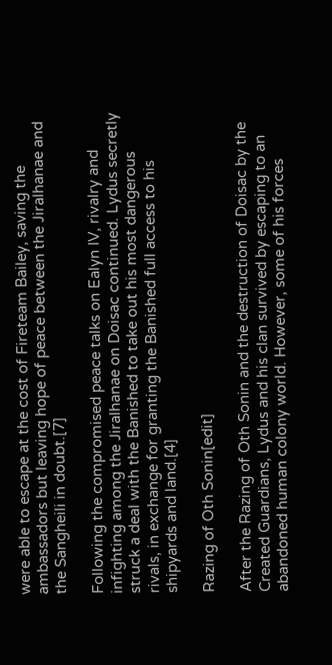were able to escape at the cost of Fireteam Bailey, saving the ambassadors but leaving hope of peace between the Jiralhanae and the Sangheili in doubt.[7]

Following the compromised peace talks on Ealyn IV, rivalry and infighting among the Jiralhanae on Doisac continued. Lydus secretly struck a deal with the Banished to take out his most dangerous rivals, in exchange for granting the Banished full access to his shipyards and land.[4]

Razing of Oth Sonin[edit]

After the Razing of Oth Sonin and the destruction of Doisac by the Created Guardians, Lydus and his clan survived by escaping to an abandoned human colony world. However, some of his forces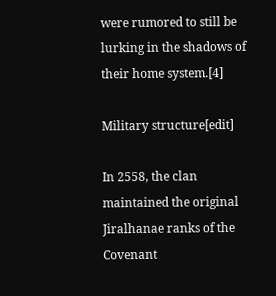were rumored to still be lurking in the shadows of their home system.[4]

Military structure[edit]

In 2558, the clan maintained the original Jiralhanae ranks of the Covenant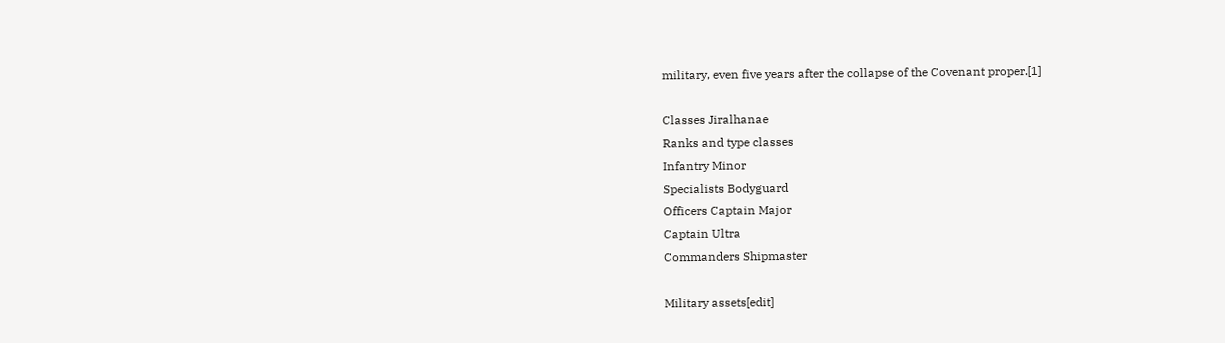military, even five years after the collapse of the Covenant proper.[1]

Classes Jiralhanae
Ranks and type classes
Infantry Minor
Specialists Bodyguard
Officers Captain Major
Captain Ultra
Commanders Shipmaster

Military assets[edit]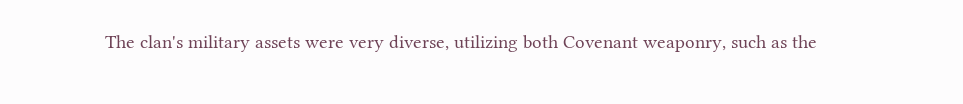The clan's military assets were very diverse, utilizing both Covenant weaponry, such as the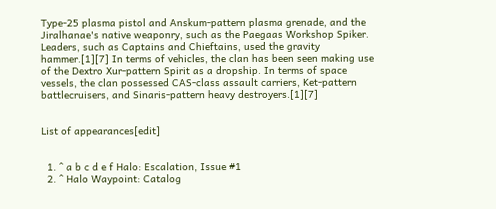Type-25 plasma pistol and Anskum-pattern plasma grenade, and the Jiralhanae's native weaponry, such as the Paegaas Workshop Spiker. Leaders, such as Captains and Chieftains, used the gravity hammer.[1][7] In terms of vehicles, the clan has been seen making use of the Dextro Xur-pattern Spirit as a dropship. In terms of space vessels, the clan possessed CAS-class assault carriers, Ket-pattern battlecruisers, and Sinaris-pattern heavy destroyers.[1][7]


List of appearances[edit]


  1. ^ a b c d e f Halo: Escalation, Issue #1
  2. ^ Halo Waypoint: Catalog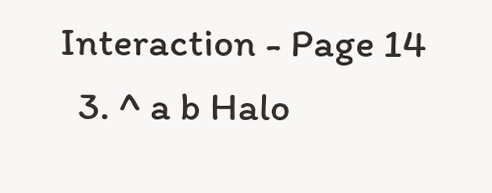Interaction - Page 14
  3. ^ a b Halo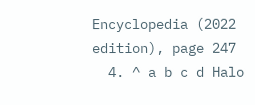Encyclopedia (2022 edition), page 247
  4. ^ a b c d Halo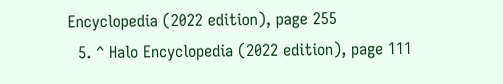Encyclopedia (2022 edition), page 255
  5. ^ Halo Encyclopedia (2022 edition), page 111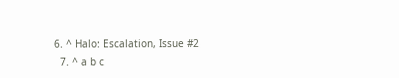6. ^ Halo: Escalation, Issue #2
  7. ^ a b c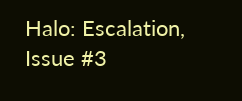Halo: Escalation, Issue #3